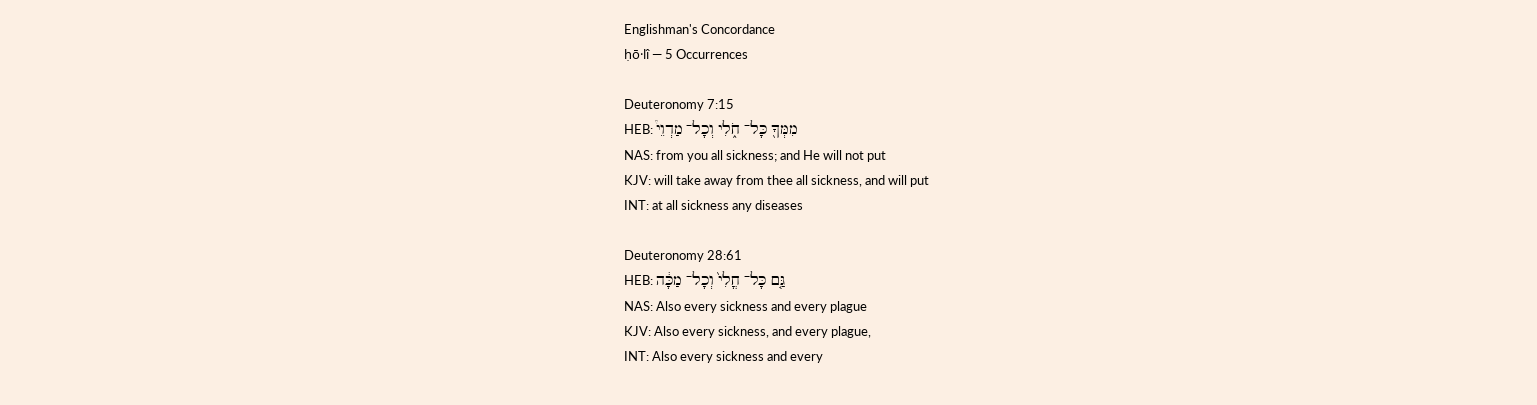Englishman's Concordance
ḥō·lî — 5 Occurrences

Deuteronomy 7:15
HEB: מִמְּךָ֖ כָּל־ חֹ֑לִי וְכָל־ מַדְוֵי֩
NAS: from you all sickness; and He will not put
KJV: will take away from thee all sickness, and will put
INT: at all sickness any diseases

Deuteronomy 28:61
HEB: גַּ֤ם כָּל־ חֳלִי֙ וְכָל־ מַכָּ֔ה
NAS: Also every sickness and every plague
KJV: Also every sickness, and every plague,
INT: Also every sickness and every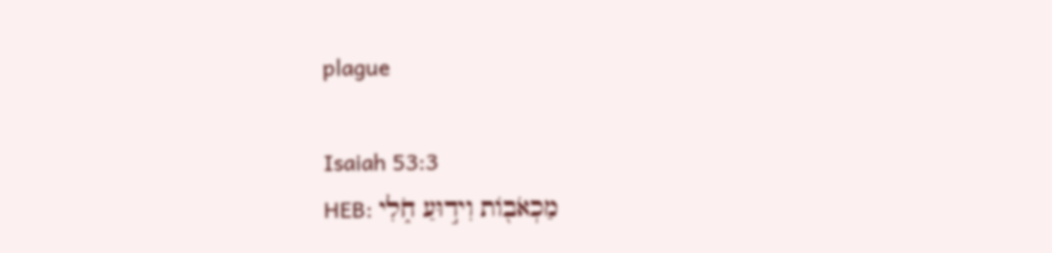plague

Isaiah 53:3
HEB: מַכְאֹב֖וֹת וִיד֣וּעַ חֹ֑לִי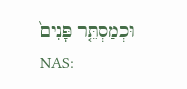וּכְמַסְתֵּ֤ר פָּנִים֙
NAS: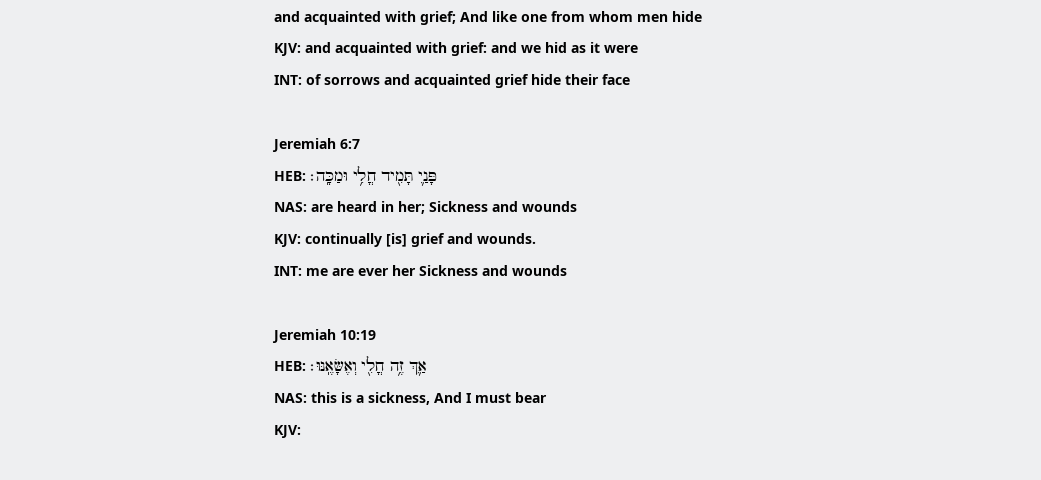and acquainted with grief; And like one from whom men hide
KJV: and acquainted with grief: and we hid as it were
INT: of sorrows and acquainted grief hide their face

Jeremiah 6:7
HEB: פָּנַ֛י תָּמִ֖יד חֳלִ֥י וּמַכָּֽה׃
NAS: are heard in her; Sickness and wounds
KJV: continually [is] grief and wounds.
INT: me are ever her Sickness and wounds

Jeremiah 10:19
HEB: אַ֛ךְ זֶ֥ה חֳלִ֖י וְאֶשָּׂאֶֽנּוּ׃
NAS: this is a sickness, And I must bear
KJV: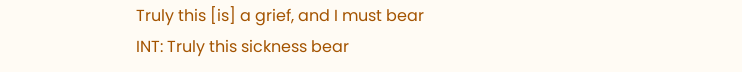Truly this [is] a grief, and I must bear
INT: Truly this sickness bear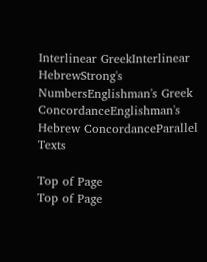Interlinear GreekInterlinear HebrewStrong's NumbersEnglishman's Greek ConcordanceEnglishman's Hebrew ConcordanceParallel Texts

Top of Page
Top of Page